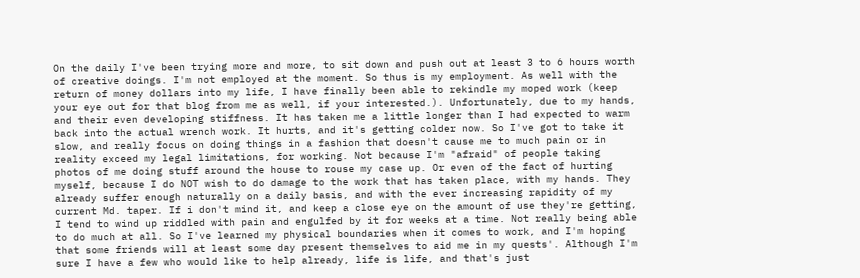On the daily I've been trying more and more, to sit down and push out at least 3 to 6 hours worth of creative doings. I'm not employed at the moment. So thus is my employment. As well with the return of money dollars into my life, I have finally been able to rekindle my moped work (keep your eye out for that blog from me as well, if your interested.). Unfortunately, due to my hands, and their even developing stiffness. It has taken me a little longer than I had expected to warm back into the actual wrench work. It hurts, and it's getting colder now. So I've got to take it slow, and really focus on doing things in a fashion that doesn't cause me to much pain or in reality exceed my legal limitations, for working. Not because I'm "afraid" of people taking photos of me doing stuff around the house to rouse my case up. Or even of the fact of hurting myself, because I do NOT wish to do damage to the work that has taken place, with my hands. They already suffer enough naturally on a daily basis, and with the ever increasing rapidity of my current Md. taper. If i don't mind it, and keep a close eye on the amount of use they're getting, I tend to wind up riddled with pain and engulfed by it for weeks at a time. Not really being able to do much at all. So I've learned my physical boundaries when it comes to work, and I'm hoping that some friends will at least some day present themselves to aid me in my quests'. Although I'm sure I have a few who would like to help already, life is life, and that's just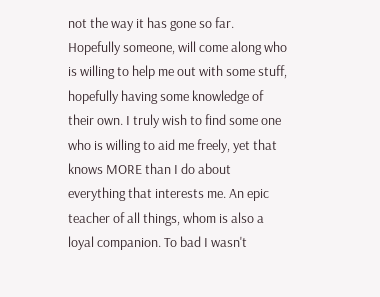not the way it has gone so far. Hopefully someone, will come along who is willing to help me out with some stuff, hopefully having some knowledge of their own. I truly wish to find some one who is willing to aid me freely, yet that knows MORE than I do about everything that interests me. An epic teacher of all things, whom is also a loyal companion. To bad I wasn't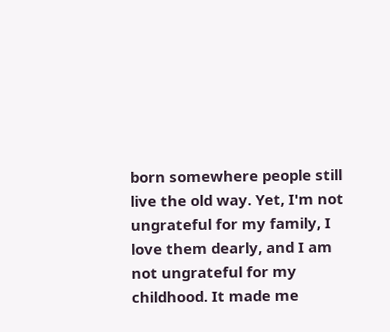born somewhere people still live the old way. Yet, I'm not ungrateful for my family, I love them dearly, and I am not ungrateful for my childhood. It made me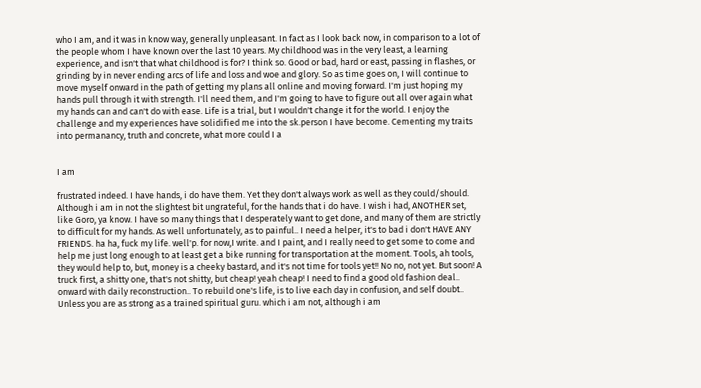who I am, and it was in know way, generally unpleasant. In fact as I look back now, in comparison to a lot of the people whom I have known over the last 10 years. My childhood was in the very least, a learning experience, and isn't that what childhood is for? I think so. Good or bad, hard or east, passing in flashes, or grinding by in never ending arcs of life and loss and woe and glory. So as time goes on, I will continue to move myself onward in the path of getting my plans all online and moving forward. I'm just hoping my hands pull through it with strength. I'll need them, and I'm going to have to figure out all over again what my hands can and can't do with ease. Life is a trial, but I wouldn't change it for the world. I enjoy the challenge and my experiences have solidified me into the sk.person I have become. Cementing my traits into permanancy, truth and concrete, what more could I a


I am

frustrated indeed. I have hands, i do have them. Yet they don't always work as well as they could/should. Although i am in not the slightest bit ungrateful, for the hands that i do have. I wish i had, ANOTHER set, like Goro, ya know. I have so many things that I desperately want to get done, and many of them are strictly to difficult for my hands. As well unfortunately, as to painful.. I need a helper, it's to bad i don't HAVE ANY FRIENDS. ha ha, fuck my life. well'p. for now,I write. and I paint, and I really need to get some to come and help me just long enough to at least get a bike running for transportation at the moment. Tools, ah tools, they would help to, but, money is a cheeky bastard, and it's not time for tools yet!! No no, not yet. But soon! A truck first, a shitty one, that's not shitty, but cheap! yeah cheap! I need to find a good old fashion deal.. onward with daily reconstruction.. To rebuild one's life, is to live each day in confusion, and self doubt.. Unless you are as strong as a trained spiritual guru. which i am not, although i am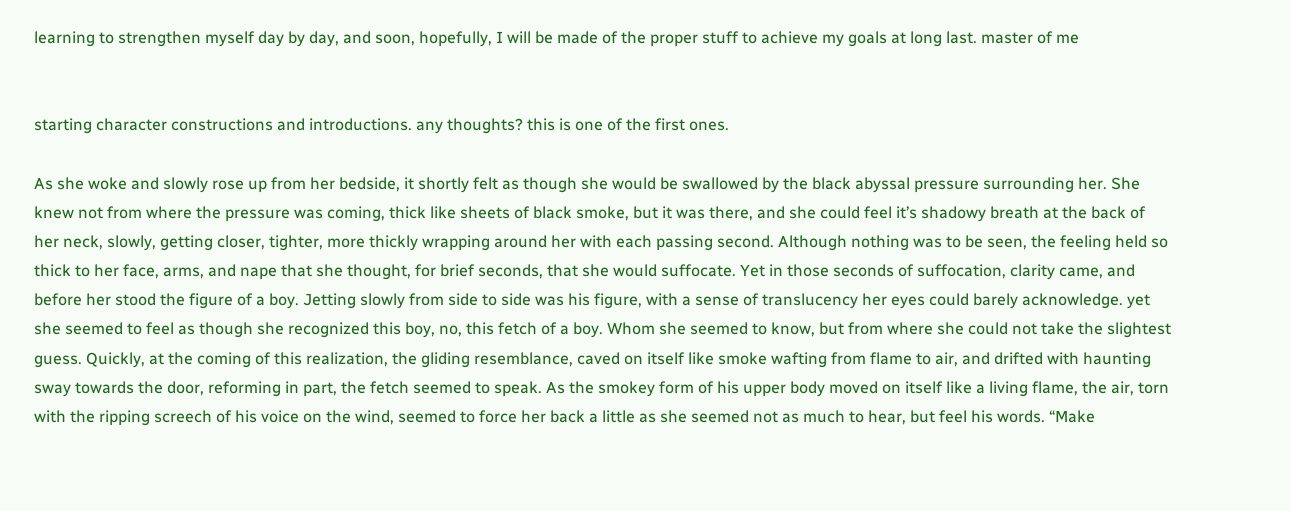learning to strengthen myself day by day, and soon, hopefully, I will be made of the proper stuff to achieve my goals at long last. master of me


starting character constructions and introductions. any thoughts? this is one of the first ones.

As she woke and slowly rose up from her bedside, it shortly felt as though she would be swallowed by the black abyssal pressure surrounding her. She knew not from where the pressure was coming, thick like sheets of black smoke, but it was there, and she could feel it’s shadowy breath at the back of her neck, slowly, getting closer, tighter, more thickly wrapping around her with each passing second. Although nothing was to be seen, the feeling held so thick to her face, arms, and nape that she thought, for brief seconds, that she would suffocate. Yet in those seconds of suffocation, clarity came, and before her stood the figure of a boy. Jetting slowly from side to side was his figure, with a sense of translucency her eyes could barely acknowledge. yet she seemed to feel as though she recognized this boy, no, this fetch of a boy. Whom she seemed to know, but from where she could not take the slightest guess. Quickly, at the coming of this realization, the gliding resemblance, caved on itself like smoke wafting from flame to air, and drifted with haunting sway towards the door, reforming in part, the fetch seemed to speak. As the smokey form of his upper body moved on itself like a living flame, the air, torn with the ripping screech of his voice on the wind, seemed to force her back a little as she seemed not as much to hear, but feel his words. “Make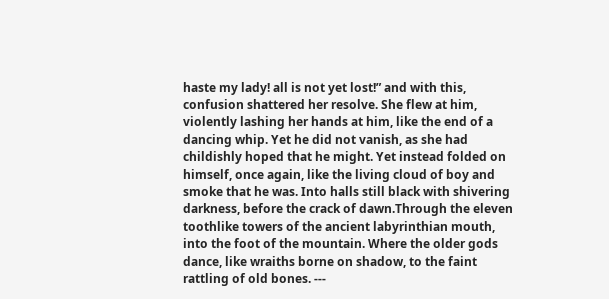haste my lady! all is not yet lost!” and with this, confusion shattered her resolve. She flew at him, violently lashing her hands at him, like the end of a dancing whip. Yet he did not vanish, as she had childishly hoped that he might. Yet instead folded on himself, once again, like the living cloud of boy and smoke that he was. Into halls still black with shivering darkness, before the crack of dawn.Through the eleven toothlike towers of the ancient labyrinthian mouth, into the foot of the mountain. Where the older gods dance, like wraiths borne on shadow, to the faint rattling of old bones. ---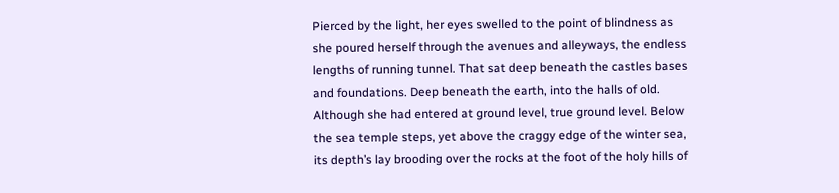Pierced by the light, her eyes swelled to the point of blindness as she poured herself through the avenues and alleyways, the endless lengths of running tunnel. That sat deep beneath the castles bases and foundations. Deep beneath the earth, into the halls of old. Although she had entered at ground level, true ground level. Below the sea temple steps, yet above the craggy edge of the winter sea, its depth’s lay brooding over the rocks at the foot of the holy hills of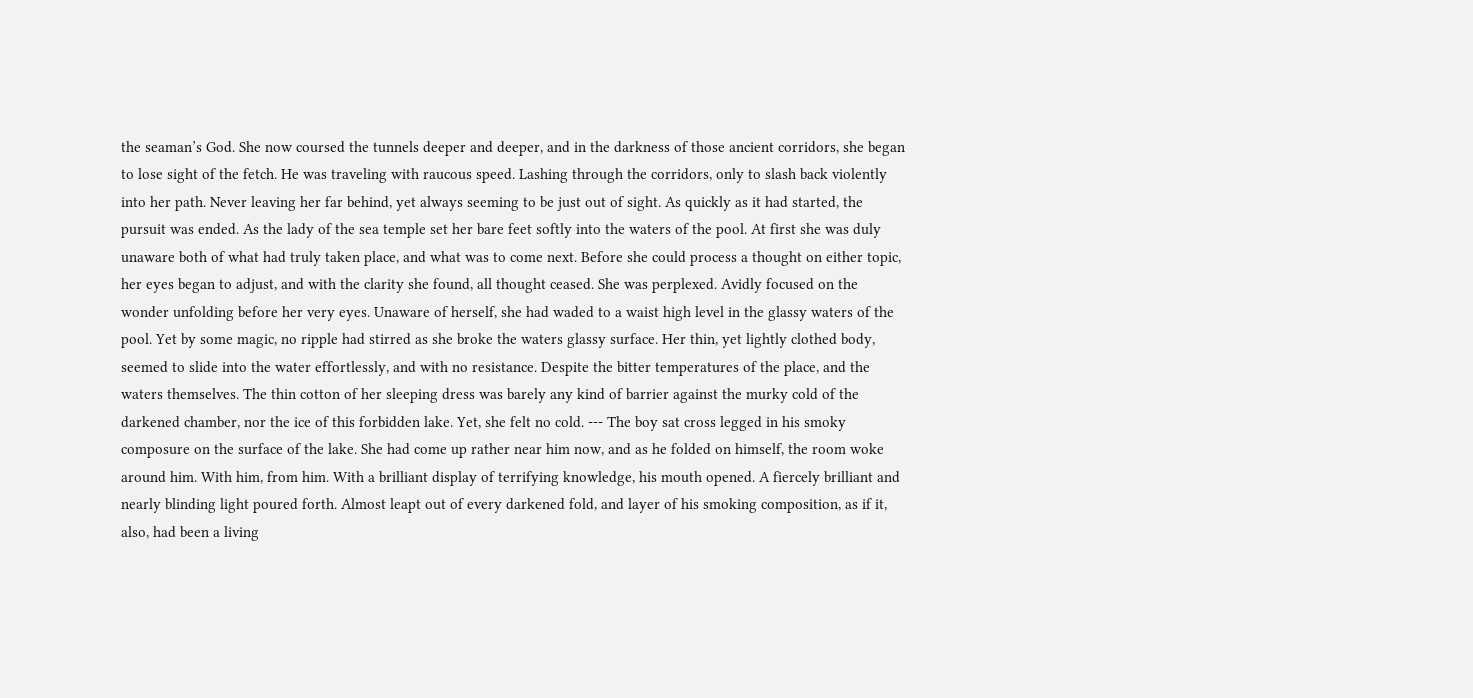the seaman’s God. She now coursed the tunnels deeper and deeper, and in the darkness of those ancient corridors, she began to lose sight of the fetch. He was traveling with raucous speed. Lashing through the corridors, only to slash back violently into her path. Never leaving her far behind, yet always seeming to be just out of sight. As quickly as it had started, the pursuit was ended. As the lady of the sea temple set her bare feet softly into the waters of the pool. At first she was duly unaware both of what had truly taken place, and what was to come next. Before she could process a thought on either topic, her eyes began to adjust, and with the clarity she found, all thought ceased. She was perplexed. Avidly focused on the wonder unfolding before her very eyes. Unaware of herself, she had waded to a waist high level in the glassy waters of the pool. Yet by some magic, no ripple had stirred as she broke the waters glassy surface. Her thin, yet lightly clothed body, seemed to slide into the water effortlessly, and with no resistance. Despite the bitter temperatures of the place, and the waters themselves. The thin cotton of her sleeping dress was barely any kind of barrier against the murky cold of the darkened chamber, nor the ice of this forbidden lake. Yet, she felt no cold. --- The boy sat cross legged in his smoky composure on the surface of the lake. She had come up rather near him now, and as he folded on himself, the room woke around him. With him, from him. With a brilliant display of terrifying knowledge, his mouth opened. A fiercely brilliant and nearly blinding light poured forth. Almost leapt out of every darkened fold, and layer of his smoking composition, as if it, also, had been a living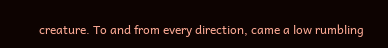creature. To and from every direction, came a low rumbling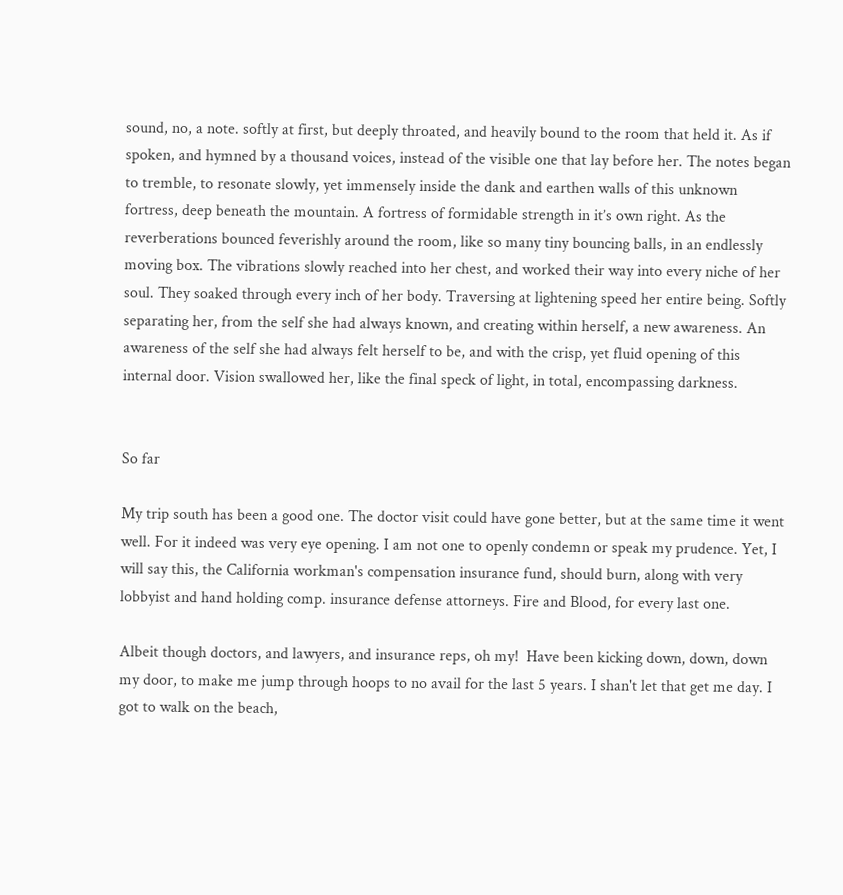sound, no, a note. softly at first, but deeply throated, and heavily bound to the room that held it. As if spoken, and hymned by a thousand voices, instead of the visible one that lay before her. The notes began to tremble, to resonate slowly, yet immensely inside the dank and earthen walls of this unknown fortress, deep beneath the mountain. A fortress of formidable strength in it’s own right. As the reverberations bounced feverishly around the room, like so many tiny bouncing balls, in an endlessly moving box. The vibrations slowly reached into her chest, and worked their way into every niche of her soul. They soaked through every inch of her body. Traversing at lightening speed her entire being. Softly separating her, from the self she had always known, and creating within herself, a new awareness. An awareness of the self she had always felt herself to be, and with the crisp, yet fluid opening of this internal door. Vision swallowed her, like the final speck of light, in total, encompassing darkness.


So far

My trip south has been a good one. The doctor visit could have gone better, but at the same time it went well. For it indeed was very eye opening. I am not one to openly condemn or speak my prudence. Yet, I will say this, the California workman's compensation insurance fund, should burn, along with very lobbyist and hand holding comp. insurance defense attorneys. Fire and Blood, for every last one.

Albeit though doctors, and lawyers, and insurance reps, oh my!  Have been kicking down, down, down my door, to make me jump through hoops to no avail for the last 5 years. I shan't let that get me day. I got to walk on the beach,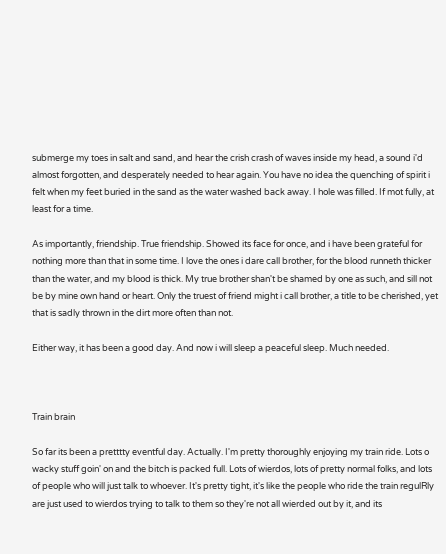submerge my toes in salt and sand, and hear the crish crash of waves inside my head, a sound i'd almost forgotten, and desperately needed to hear again. You have no idea the quenching of spirit i felt when my feet buried in the sand as the water washed back away. I hole was filled. If mot fully, at least for a time.

As importantly, friendship. True friendship. Showed its face for once, and i have been grateful for nothing more than that in some time. I love the ones i dare call brother, for the blood runneth thicker than the water, and my blood is thick. My true brother shan't be shamed by one as such, and sill not be by mine own hand or heart. Only the truest of friend might i call brother, a title to be cherished, yet that is sadly thrown in the dirt more often than not.

Either way, it has been a good day. And now i will sleep a peaceful sleep. Much needed.



Train brain

So far its been a pretttty eventful day. Actually. I'm pretty thoroughly enjoying my train ride. Lots o wacky stuff goin' on and the bitch is packed full. Lots of wierdos, lots of pretty normal folks, and lots of people who will just talk to whoever. It's pretty tight, it's like the people who ride the train regulRly are just used to wierdos trying to talk to them so they're not all wierded out by it, and its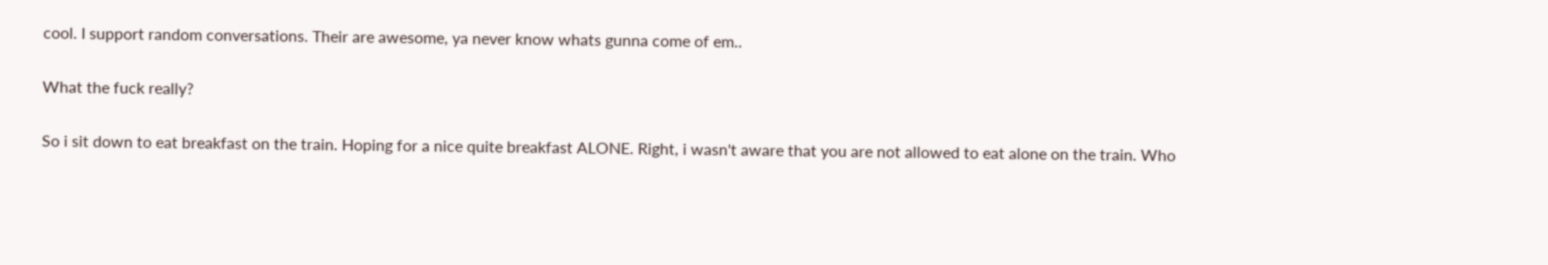cool. I support random conversations. Their are awesome, ya never know whats gunna come of em..

What the fuck really?

So i sit down to eat breakfast on the train. Hoping for a nice quite breakfast ALONE. Right, i wasn't aware that you are not allowed to eat alone on the train. Who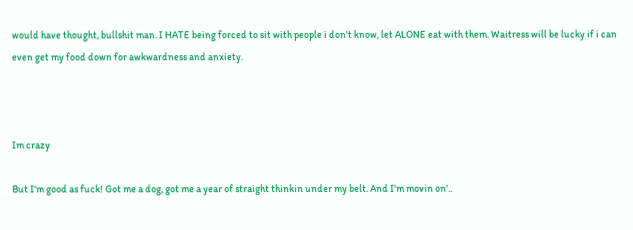would have thought, bullshit man. I HATE being forced to sit with people i don't know, let ALONE eat with them. Waitress will be lucky if i can even get my food down for awkwardness and anxiety.



Im crazy

But I'm good as fuck! Got me a dog, got me a year of straight thinkin under my belt. And I'm movin on'..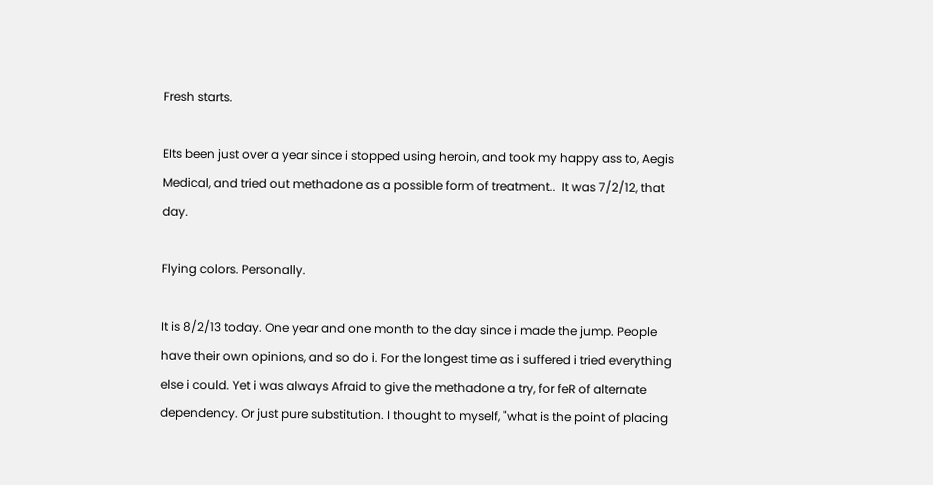Fresh starts.

EIts been just over a year since i stopped using heroin, and took my happy ass to, Aegis Medical, and tried out methadone as a possible form of treatment..  It was 7/2/12, that day.

Flying colors. Personally.

It is 8/2/13 today. One year and one month to the day since i made the jump. People have their own opinions, and so do i. For the longest time as i suffered i tried everything else i could. Yet i was always Afraid to give the methadone a try, for feR of alternate dependency. Or just pure substitution. I thought to myself, "what is the point of placing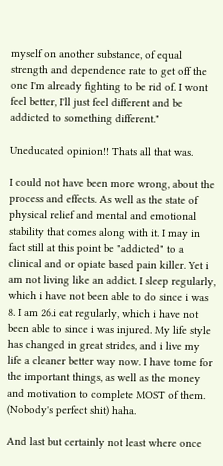myself on another substance, of equal strength and dependence rate to get off the one I'm already fighting to be rid of. I wont feel better, I'll just feel different and be addicted to something different."

Uneducated opinion!! Thats all that was.

I could not have been more wrong, about the process and effects. As well as the state of physical relief and mental and emotional stability that comes along with it. I may in fact still at this point be "addicted" to a clinical and or opiate based pain killer. Yet i am not living like an addict. I sleep regularly, which i have not been able to do since i was 8. I am 26.i eat regularly, which i have not been able to since i was injured. My life style has changed in great strides, and i live my life a cleaner better way now. I have tome for the important things, as well as the money and motivation to complete MOST of them. (Nobody's perfect shit) haha.

And last but certainly not least where once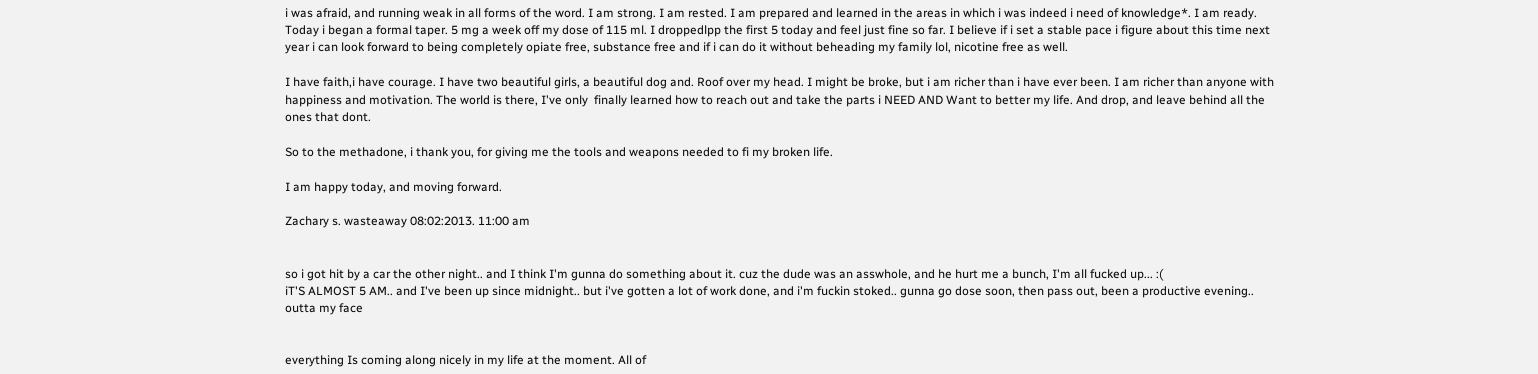i was afraid, and running weak in all forms of the word. I am strong. I am rested. I am prepared and learned in the areas in which i was indeed i need of knowledge*. I am ready.
Today i began a formal taper. 5 mg a week off my dose of 115 ml. I droppedlpp the first 5 today and feel just fine so far. I believe if i set a stable pace i figure about this time next year i can look forward to being completely opiate free, substance free and if i can do it without beheading my family lol, nicotine free as well.

I have faith,i have courage. I have two beautiful girls, a beautiful dog and. Roof over my head. I might be broke, but i am richer than i have ever been. I am richer than anyone with happiness and motivation. The world is there, I've only  finally learned how to reach out and take the parts i NEED AND Want to better my life. And drop, and leave behind all the ones that dont.

So to the methadone, i thank you, for giving me the tools and weapons needed to fi my broken life.

I am happy today, and moving forward.

Zachary s. wasteaway 08:02:2013. 11:00 am


so i got hit by a car the other night.. and I think I'm gunna do something about it. cuz the dude was an asswhole, and he hurt me a bunch, I'm all fucked up... :(
iT'S ALMOST 5 AM.. and I've been up since midnight.. but i've gotten a lot of work done, and i'm fuckin stoked.. gunna go dose soon, then pass out, been a productive evening..
outta my face


everything Is coming along nicely in my life at the moment. All of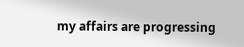my affairs are progressing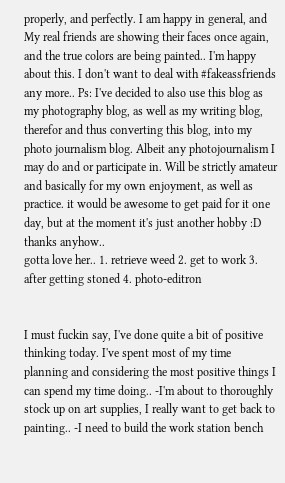properly, and perfectly. I am happy in general, and My real friends are showing their faces once again, and the true colors are being painted.. I'm happy about this. I don't want to deal with #fakeassfriends any more.. Ps: I've decided to also use this blog as my photography blog, as well as my writing blog, therefor and thus converting this blog, into my photo journalism blog. Albeit any photojournalism I may do and or participate in. Will be strictly amateur and basically for my own enjoyment, as well as practice. it would be awesome to get paid for it one day, but at the moment it's just another hobby :D thanks anyhow..
gotta love her.. 1. retrieve weed 2. get to work 3. after getting stoned 4. photo-editron


I must fuckin say, I've done quite a bit of positive thinking today. I've spent most of my time planning and considering the most positive things I can spend my time doing.. -I'm about to thoroughly stock up on art supplies, I really want to get back to painting.. -I need to build the work station bench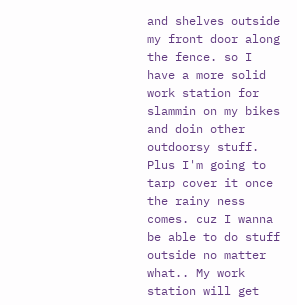and shelves outside my front door along the fence. so I have a more solid work station for slammin on my bikes and doin other outdoorsy stuff. Plus I'm going to tarp cover it once the rainy ness comes. cuz I wanna be able to do stuff outside no matter what.. My work station will get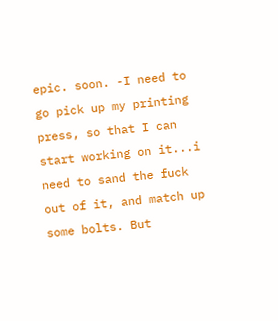epic. soon. -I need to go pick up my printing press, so that I can start working on it...i need to sand the fuck out of it, and match up some bolts. But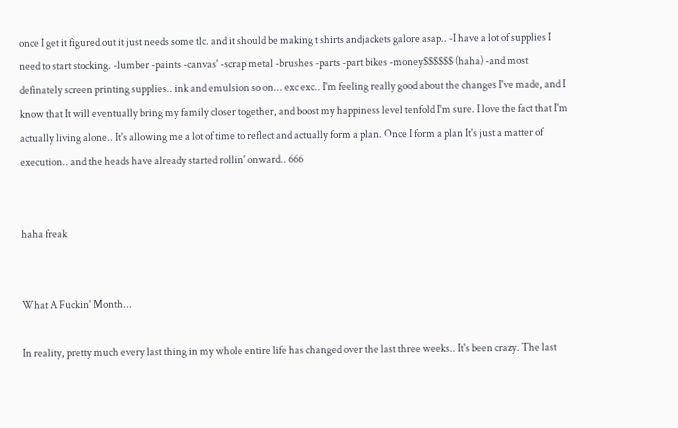once I get it figured out it just needs some tlc. and it should be making t shirts andjackets galore asap.. -I have a lot of supplies I need to start stocking. -lumber -paints -canvas' -scrap metal -brushes -parts -part bikes -money$$$$$$ (haha) -and most definately screen printing supplies.. ink and emulsion so on... exc exc.. I'm feeling really good about the changes I've made, and I know that It will eventually bring my family closer together, and boost my happiness level tenfold I'm sure. I love the fact that I'm actually living alone.. It's allowing me a lot of time to reflect and actually form a plan. Once I form a plan It's just a matter of execution.. and the heads have already started rollin' onward.. 666


haha freak


What A Fuckin' Month...

In reality, pretty much every last thing in my whole entire life has changed over the last three weeks.. It's been crazy. The last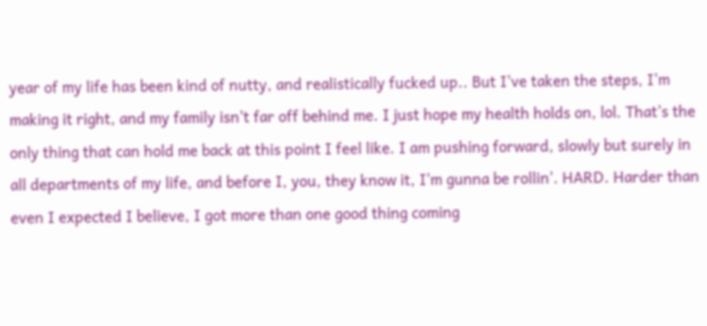year of my life has been kind of nutty, and realistically fucked up.. But I've taken the steps, I'm making it right, and my family isn't far off behind me. I just hope my health holds on, lol. That's the only thing that can hold me back at this point I feel like. I am pushing forward, slowly but surely in all departments of my life, and before I, you, they know it, I'm gunna be rollin'. HARD. Harder than even I expected I believe, I got more than one good thing coming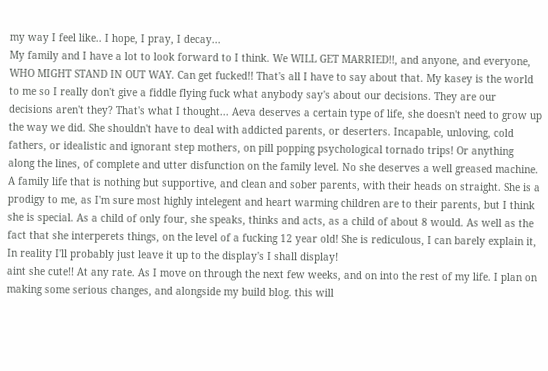my way I feel like.. I hope, I pray, I decay...
My family and I have a lot to look forward to I think. We WILL GET MARRIED!!, and anyone, and everyone, WHO MIGHT STAND IN OUT WAY. Can get fucked!! That's all I have to say about that. My kasey is the world to me so I really don't give a fiddle flying fuck what anybody say's about our decisions. They are our decisions aren't they? That's what I thought... Aeva deserves a certain type of life, she doesn't need to grow up the way we did. She shouldn't have to deal with addicted parents, or deserters. Incapable, unloving, cold fathers, or idealistic and ignorant step mothers, on pill popping psychological tornado trips! Or anything along the lines, of complete and utter disfunction on the family level. No she deserves a well greased machine. A family life that is nothing but supportive, and clean and sober parents, with their heads on straight. She is a prodigy to me, as I'm sure most highly intelegent and heart warming children are to their parents, but I think she is special. As a child of only four, she speaks, thinks and acts, as a child of about 8 would. As well as the fact that she interperets things, on the level of a fucking 12 year old! She is rediculous, I can barely explain it, In reality I'll probably just leave it up to the display's I shall display!
aint she cute!! At any rate. As I move on through the next few weeks, and on into the rest of my life. I plan on making some serious changes, and alongside my build blog. this will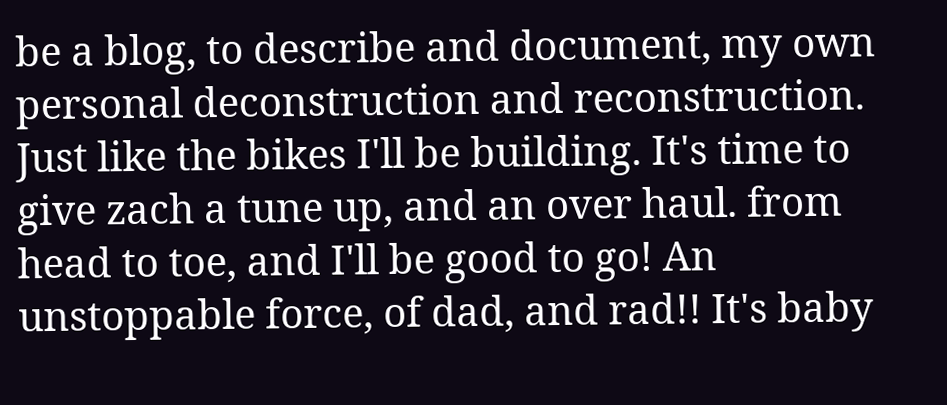be a blog, to describe and document, my own personal deconstruction and reconstruction. Just like the bikes I'll be building. It's time to give zach a tune up, and an over haul. from head to toe, and I'll be good to go! An unstoppable force, of dad, and rad!! It's baby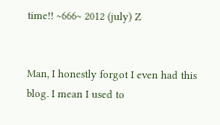time!! ~666~ 2012 (july) Z


Man, I honestly forgot I even had this blog. I mean I used to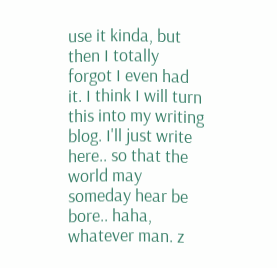use it kinda, but then I totally forgot I even had it. I think I will turn this into my writing blog. I'll just write here.. so that the world may someday hear be bore.. haha, whatever man. z